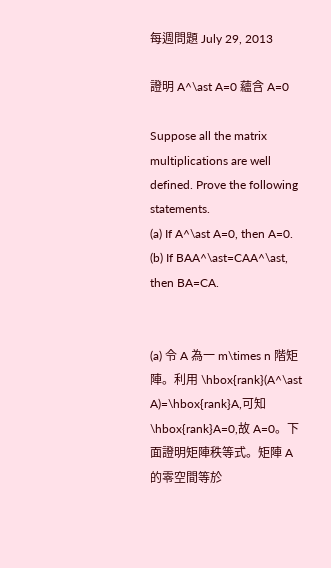每週問題 July 29, 2013

證明 A^\ast A=0 蘊含 A=0

Suppose all the matrix multiplications are well defined. Prove the following statements.
(a) If A^\ast A=0, then A=0.
(b) If BAA^\ast=CAA^\ast, then BA=CA.


(a) 令 A 為一 m\times n 階矩陣。利用 \hbox{rank}(A^\ast A)=\hbox{rank}A,可知 \hbox{rank}A=0,故 A=0。下面證明矩陣秩等式。矩陣 A 的零空間等於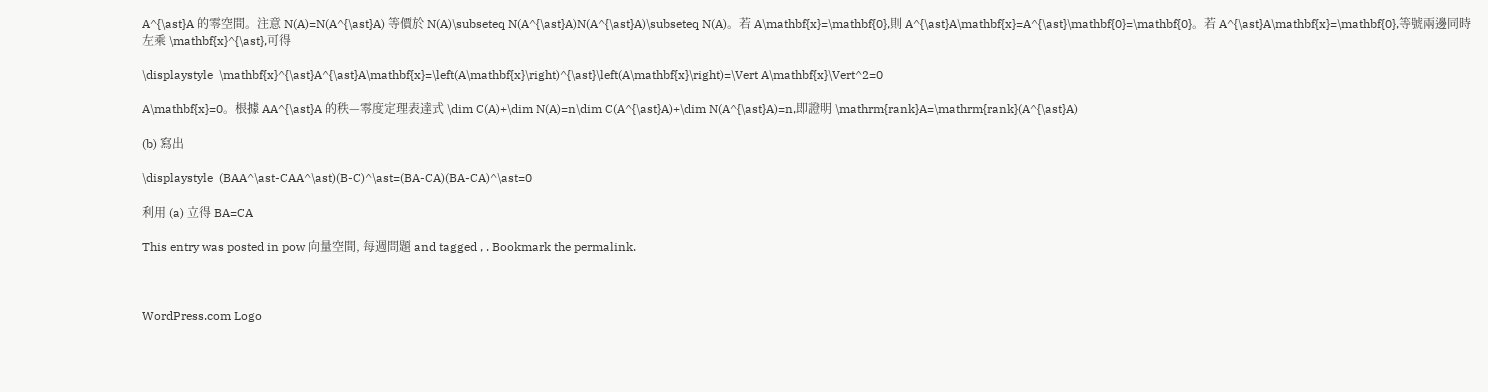A^{\ast}A 的零空間。注意 N(A)=N(A^{\ast}A) 等價於 N(A)\subseteq N(A^{\ast}A)N(A^{\ast}A)\subseteq N(A)。若 A\mathbf{x}=\mathbf{0},則 A^{\ast}A\mathbf{x}=A^{\ast}\mathbf{0}=\mathbf{0}。若 A^{\ast}A\mathbf{x}=\mathbf{0},等號兩邊同時左乘 \mathbf{x}^{\ast},可得

\displaystyle  \mathbf{x}^{\ast}A^{\ast}A\mathbf{x}=\left(A\mathbf{x}\right)^{\ast}\left(A\mathbf{x}\right)=\Vert A\mathbf{x}\Vert^2=0

A\mathbf{x}=0。根據 AA^{\ast}A 的秩—零度定理表達式 \dim C(A)+\dim N(A)=n\dim C(A^{\ast}A)+\dim N(A^{\ast}A)=n,即證明 \mathrm{rank}A=\mathrm{rank}(A^{\ast}A)

(b) 寫出

\displaystyle  (BAA^\ast-CAA^\ast)(B-C)^\ast=(BA-CA)(BA-CA)^\ast=0

利用 (a) 立得 BA=CA

This entry was posted in pow 向量空間, 每週問題 and tagged , . Bookmark the permalink.



WordPress.com Logo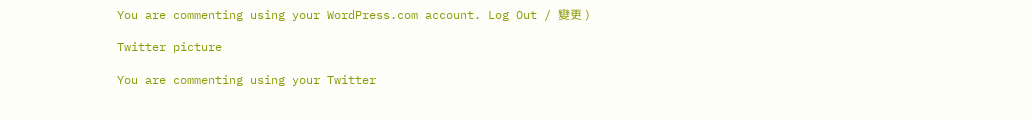You are commenting using your WordPress.com account. Log Out / 變更 )

Twitter picture

You are commenting using your Twitter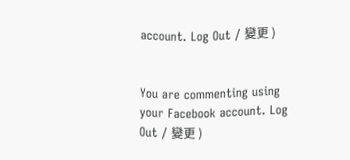account. Log Out / 變更 )


You are commenting using your Facebook account. Log Out / 變更 )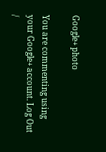Google+ photo

You are commenting using your Google+ account. Log Out /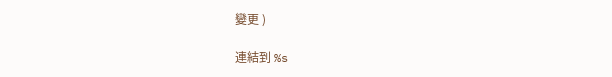變更 )

連結到 %s